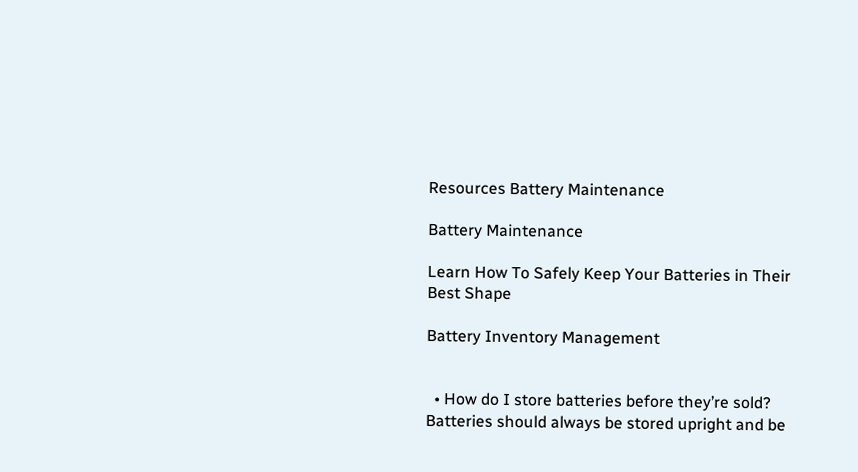Resources Battery Maintenance

Battery Maintenance

Learn How To Safely Keep Your Batteries in Their Best Shape

Battery Inventory Management


  • How do I store batteries before they’re sold? Batteries should always be stored upright and be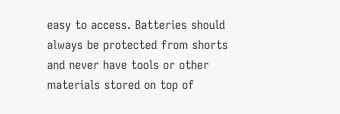easy to access. Batteries should always be protected from shorts and never have tools or other materials stored on top of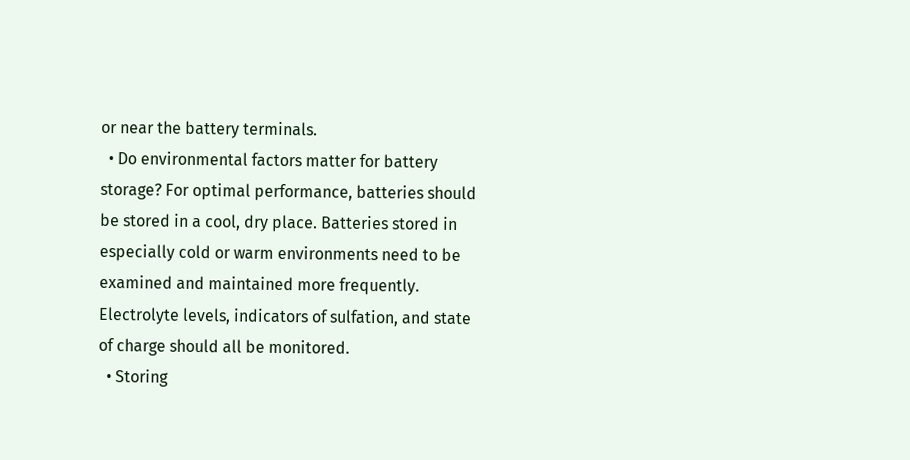or near the battery terminals.
  • Do environmental factors matter for battery storage? For optimal performance, batteries should be stored in a cool, dry place. Batteries stored in especially cold or warm environments need to be examined and maintained more frequently.  Electrolyte levels, indicators of sulfation, and state of charge should all be monitored.
  • Storing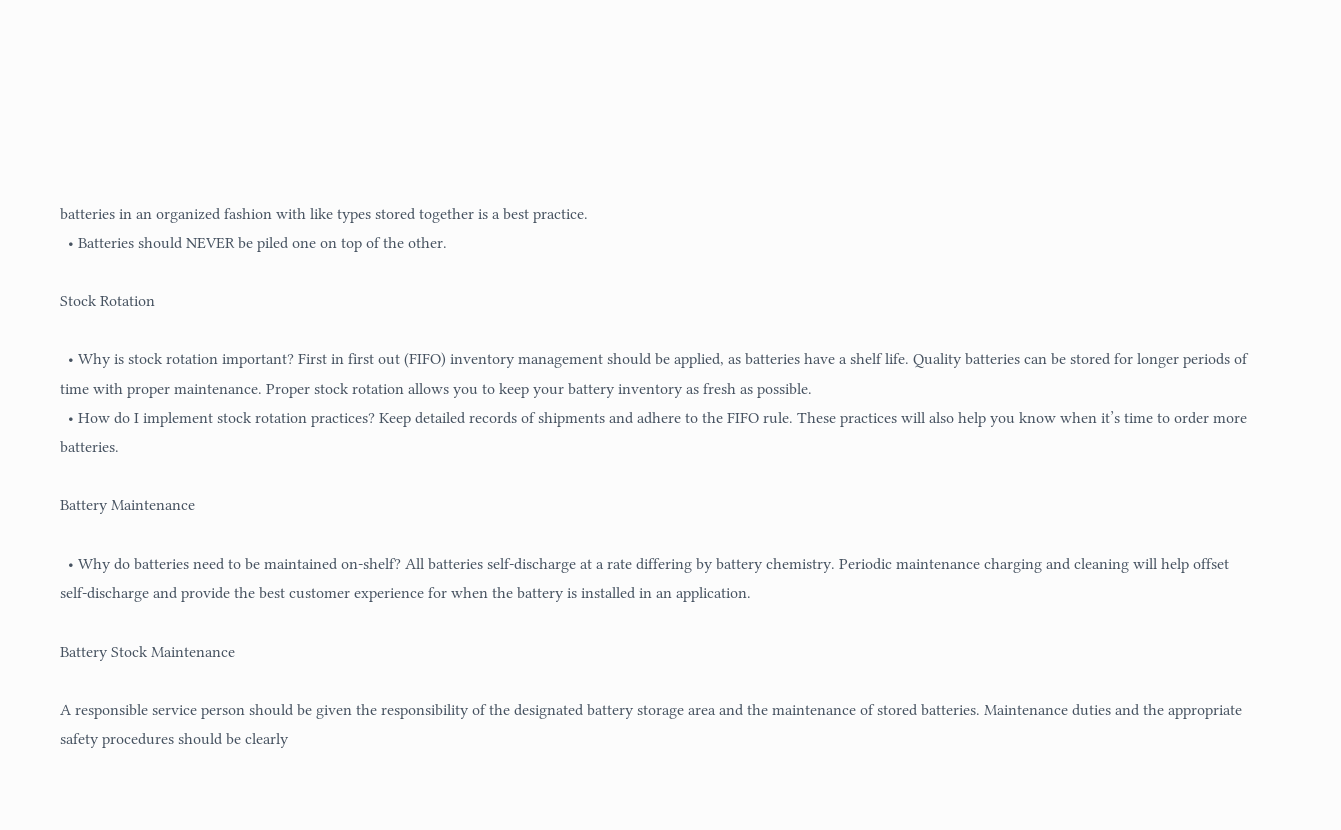batteries in an organized fashion with like types stored together is a best practice.
  • Batteries should NEVER be piled one on top of the other.

Stock Rotation

  • Why is stock rotation important? First in first out (FIFO) inventory management should be applied, as batteries have a shelf life. Quality batteries can be stored for longer periods of time with proper maintenance. Proper stock rotation allows you to keep your battery inventory as fresh as possible.
  • How do I implement stock rotation practices? Keep detailed records of shipments and adhere to the FIFO rule. These practices will also help you know when it’s time to order more batteries.

Battery Maintenance

  • Why do batteries need to be maintained on-shelf? All batteries self-discharge at a rate differing by battery chemistry. Periodic maintenance charging and cleaning will help offset self-discharge and provide the best customer experience for when the battery is installed in an application.

Battery Stock Maintenance

A responsible service person should be given the responsibility of the designated battery storage area and the maintenance of stored batteries. Maintenance duties and the appropriate safety procedures should be clearly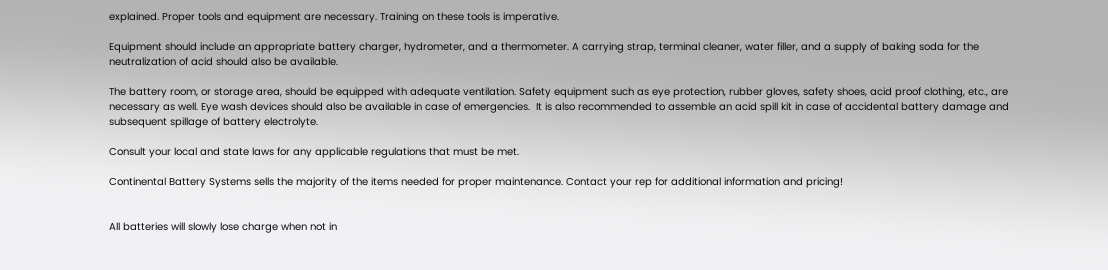explained. Proper tools and equipment are necessary. Training on these tools is imperative.

Equipment should include an appropriate battery charger, hydrometer, and a thermometer. A carrying strap, terminal cleaner, water filler, and a supply of baking soda for the neutralization of acid should also be available.

The battery room, or storage area, should be equipped with adequate ventilation. Safety equipment such as eye protection, rubber gloves, safety shoes, acid proof clothing, etc., are necessary as well. Eye wash devices should also be available in case of emergencies.  It is also recommended to assemble an acid spill kit in case of accidental battery damage and subsequent spillage of battery electrolyte.

Consult your local and state laws for any applicable regulations that must be met.

Continental Battery Systems sells the majority of the items needed for proper maintenance. Contact your rep for additional information and pricing!


All batteries will slowly lose charge when not in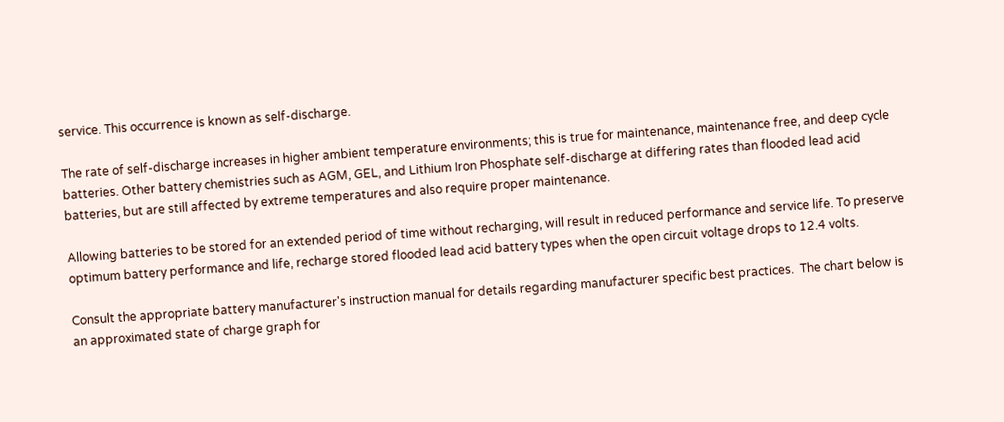service. This occurrence is known as self-discharge.

The rate of self-discharge increases in higher ambient temperature environments; this is true for maintenance, maintenance free, and deep cycle batteries. Other battery chemistries such as AGM, GEL, and Lithium Iron Phosphate self-discharge at differing rates than flooded lead acid batteries, but are still affected by extreme temperatures and also require proper maintenance.

Allowing batteries to be stored for an extended period of time without recharging, will result in reduced performance and service life. To preserve optimum battery performance and life, recharge stored flooded lead acid battery types when the open circuit voltage drops to 12.4 volts.

Consult the appropriate battery manufacturer's instruction manual for details regarding manufacturer specific best practices.  The chart below is an approximated state of charge graph for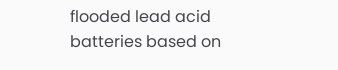flooded lead acid batteries based on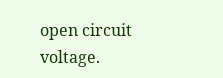open circuit voltage.